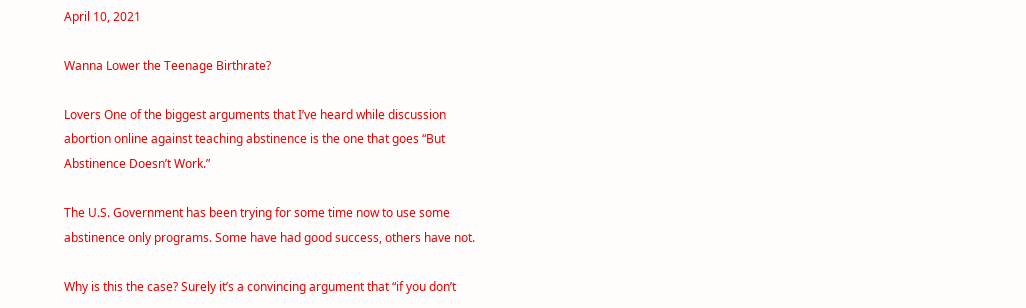April 10, 2021

Wanna Lower the Teenage Birthrate?

Lovers One of the biggest arguments that I’ve heard while discussion abortion online against teaching abstinence is the one that goes “But Abstinence Doesn’t Work.”

The U.S. Government has been trying for some time now to use some abstinence only programs. Some have had good success, others have not.

Why is this the case? Surely it’s a convincing argument that “if you don’t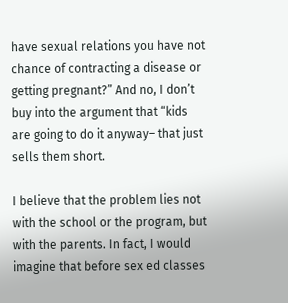have sexual relations you have not chance of contracting a disease or getting pregnant?” And no, I don’t buy into the argument that “kids are going to do it anyway– that just sells them short.

I believe that the problem lies not with the school or the program, but with the parents. In fact, I would imagine that before sex ed classes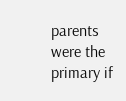parents were the primary if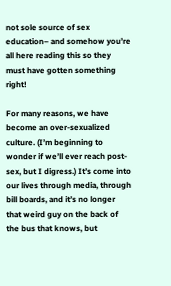not sole source of sex education– and somehow you’re all here reading this so they must have gotten something right!

For many reasons, we have become an over-sexualized culture. (I’m beginning to wonder if we’ll ever reach post-sex, but I digress.) It’s come into our lives through media, through bill boards, and it’s no longer that weird guy on the back of the bus that knows, but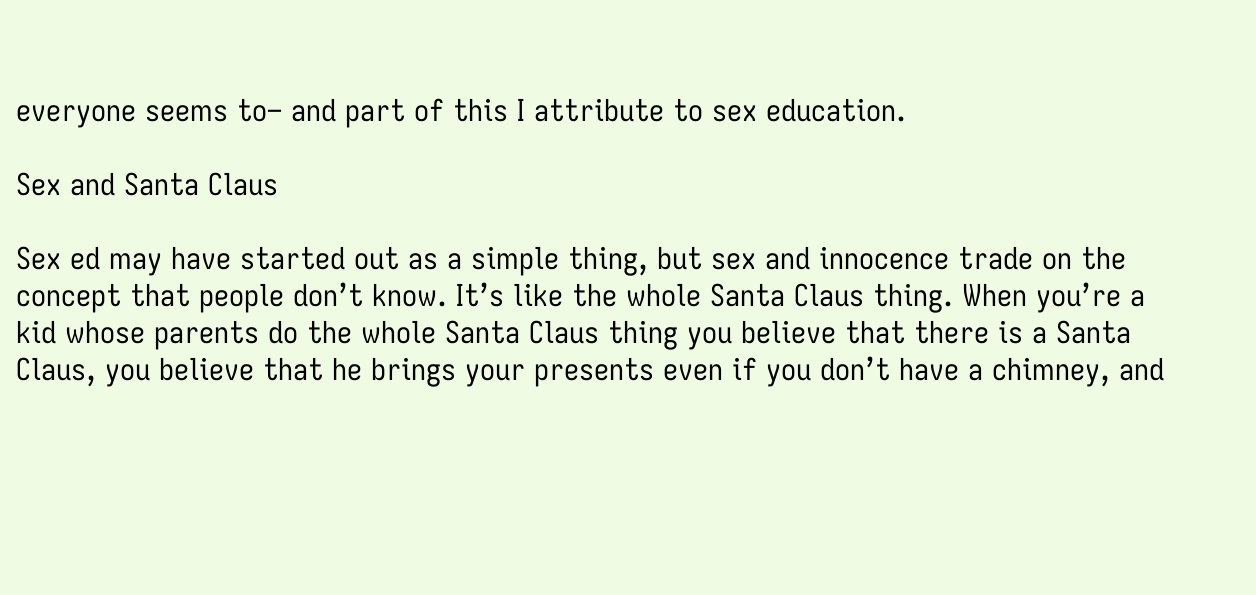everyone seems to– and part of this I attribute to sex education.

Sex and Santa Claus

Sex ed may have started out as a simple thing, but sex and innocence trade on the concept that people don’t know. It’s like the whole Santa Claus thing. When you’re a kid whose parents do the whole Santa Claus thing you believe that there is a Santa Claus, you believe that he brings your presents even if you don’t have a chimney, and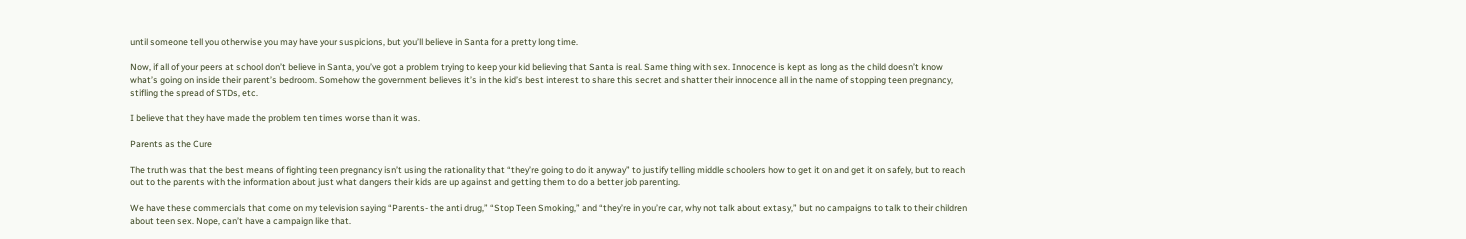until someone tell you otherwise you may have your suspicions, but you’ll believe in Santa for a pretty long time.

Now, if all of your peers at school don’t believe in Santa, you’ve got a problem trying to keep your kid believing that Santa is real. Same thing with sex. Innocence is kept as long as the child doesn’t know what’s going on inside their parent’s bedroom. Somehow the government believes it’s in the kid’s best interest to share this secret and shatter their innocence all in the name of stopping teen pregnancy, stifling the spread of STDs, etc.

I believe that they have made the problem ten times worse than it was.

Parents as the Cure

The truth was that the best means of fighting teen pregnancy isn’t using the rationality that “they’re going to do it anyway” to justify telling middle schoolers how to get it on and get it on safely, but to reach out to the parents with the information about just what dangers their kids are up against and getting them to do a better job parenting.

We have these commercials that come on my television saying “Parents- the anti drug,” “Stop Teen Smoking,” and “they’re in you’re car, why not talk about extasy,” but no campaigns to talk to their children about teen sex. Nope, can’t have a campaign like that.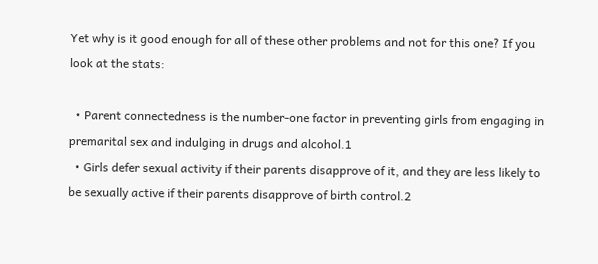Yet why is it good enough for all of these other problems and not for this one? If you look at the stats:

  • Parent connectedness is the number-one factor in preventing girls from engaging in premarital sex and indulging in drugs and alcohol.1
  • Girls defer sexual activity if their parents disapprove of it, and they are less likely to be sexually active if their parents disapprove of birth control.2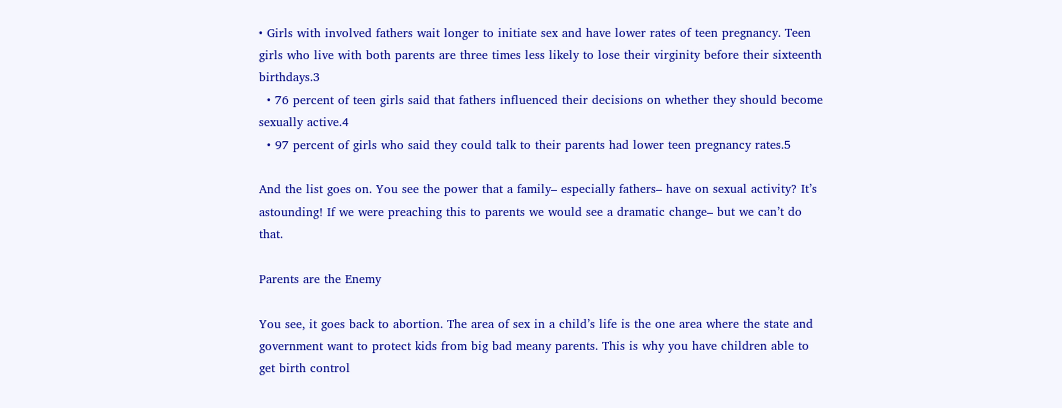• Girls with involved fathers wait longer to initiate sex and have lower rates of teen pregnancy. Teen girls who live with both parents are three times less likely to lose their virginity before their sixteenth birthdays.3
  • 76 percent of teen girls said that fathers influenced their decisions on whether they should become sexually active.4
  • 97 percent of girls who said they could talk to their parents had lower teen pregnancy rates.5

And the list goes on. You see the power that a family– especially fathers– have on sexual activity? It’s astounding! If we were preaching this to parents we would see a dramatic change– but we can’t do that.

Parents are the Enemy

You see, it goes back to abortion. The area of sex in a child’s life is the one area where the state and government want to protect kids from big bad meany parents. This is why you have children able to get birth control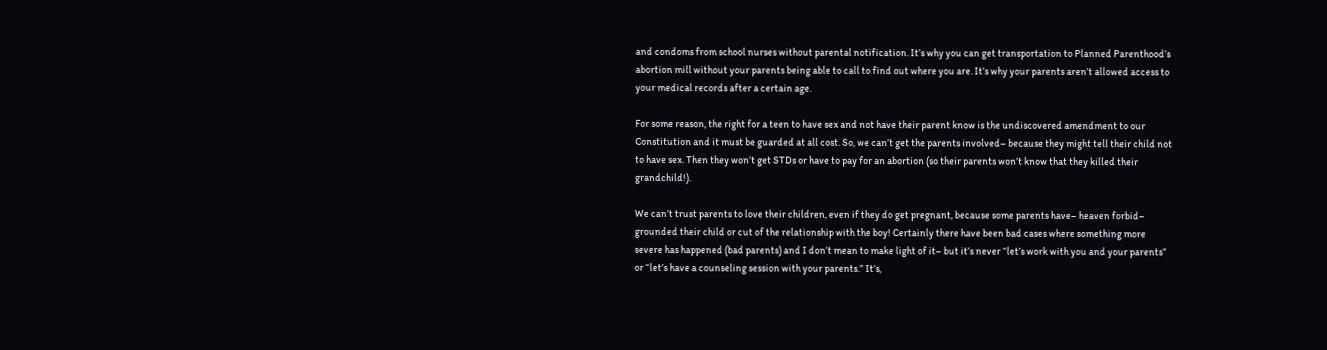and condoms from school nurses without parental notification. It’s why you can get transportation to Planned Parenthood’s abortion mill without your parents being able to call to find out where you are. It’s why your parents aren’t allowed access to your medical records after a certain age.

For some reason, the right for a teen to have sex and not have their parent know is the undiscovered amendment to our Constitution and it must be guarded at all cost. So, we can’t get the parents involved– because they might tell their child not to have sex. Then they won’t get STDs or have to pay for an abortion (so their parents won’t know that they killed their grandchild!).

We can’t trust parents to love their children, even if they do get pregnant, because some parents have– heaven forbid– grounded their child or cut of the relationship with the boy! Certainly there have been bad cases where something more severe has happened (bad parents) and I don’t mean to make light of it– but it’s never “let’s work with you and your parents” or “let’s have a counseling session with your parents.” It’s,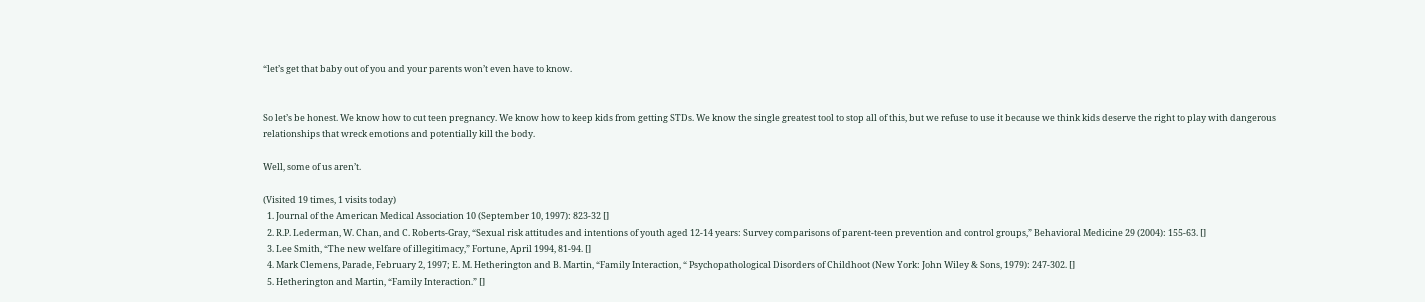“let’s get that baby out of you and your parents won’t even have to know.


So let’s be honest. We know how to cut teen pregnancy. We know how to keep kids from getting STDs. We know the single greatest tool to stop all of this, but we refuse to use it because we think kids deserve the right to play with dangerous relationships that wreck emotions and potentially kill the body.

Well, some of us aren’t.

(Visited 19 times, 1 visits today)
  1. Journal of the American Medical Association 10 (September 10, 1997): 823-32 []
  2. R.P. Lederman, W. Chan, and C. Roberts-Gray, “Sexual risk attitudes and intentions of youth aged 12-14 years: Survey comparisons of parent-teen prevention and control groups,” Behavioral Medicine 29 (2004): 155-63. []
  3. Lee Smith, “The new welfare of illegitimacy,” Fortune, April 1994, 81-94. []
  4. Mark Clemens, Parade, February 2, 1997; E. M. Hetherington and B. Martin, “Family Interaction, “ Psychopathological Disorders of Childhoot (New York: John Wiley & Sons, 1979): 247-302. []
  5. Hetherington and Martin, “Family Interaction.” []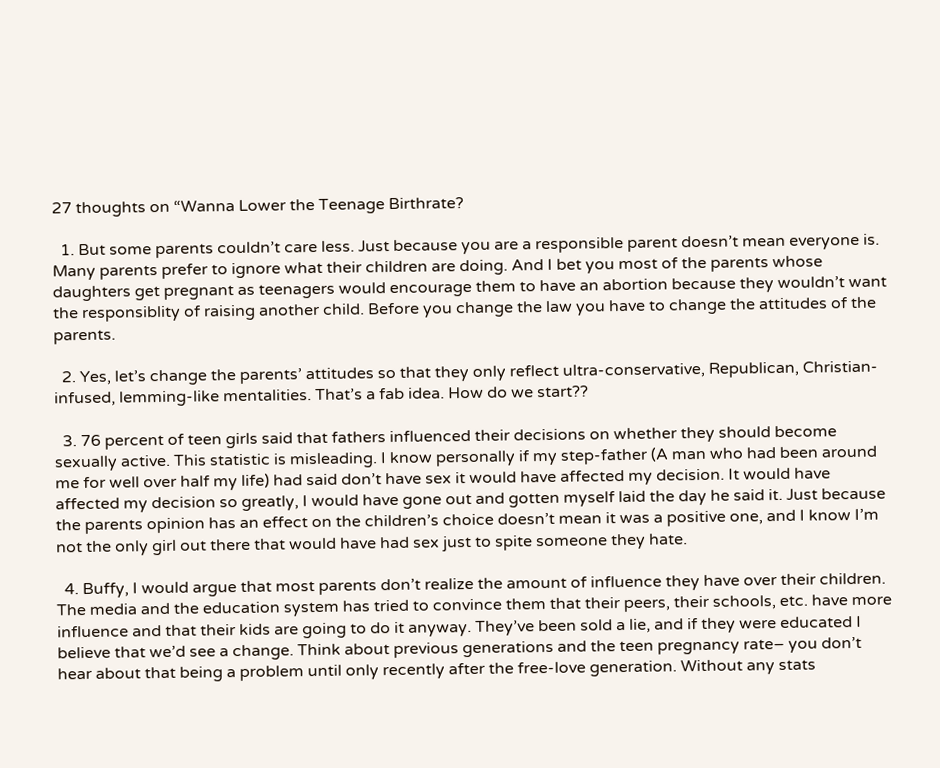27 thoughts on “Wanna Lower the Teenage Birthrate?

  1. But some parents couldn’t care less. Just because you are a responsible parent doesn’t mean everyone is. Many parents prefer to ignore what their children are doing. And I bet you most of the parents whose daughters get pregnant as teenagers would encourage them to have an abortion because they wouldn’t want the responsiblity of raising another child. Before you change the law you have to change the attitudes of the parents.

  2. Yes, let’s change the parents’ attitudes so that they only reflect ultra-conservative, Republican, Christian-infused, lemming-like mentalities. That’s a fab idea. How do we start??

  3. 76 percent of teen girls said that fathers influenced their decisions on whether they should become sexually active. This statistic is misleading. I know personally if my step-father (A man who had been around me for well over half my life) had said don’t have sex it would have affected my decision. It would have affected my decision so greatly, I would have gone out and gotten myself laid the day he said it. Just because the parents opinion has an effect on the children’s choice doesn’t mean it was a positive one, and I know I’m not the only girl out there that would have had sex just to spite someone they hate.

  4. Buffy, I would argue that most parents don’t realize the amount of influence they have over their children. The media and the education system has tried to convince them that their peers, their schools, etc. have more influence and that their kids are going to do it anyway. They’ve been sold a lie, and if they were educated I believe that we’d see a change. Think about previous generations and the teen pregnancy rate– you don’t hear about that being a problem until only recently after the free-love generation. Without any stats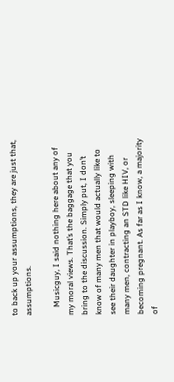to back up your assumptions, they are just that, assumptions.

    Musicguy, I said nothing here about any of my moral views. That’s the baggage that you bring to the discussion. Simply put, I don’t know of many men that would actually like to see their daughter in playboy, sleeping with many men, contracting an STD like HIV, or becoming pregnant. As far as I know, a majority of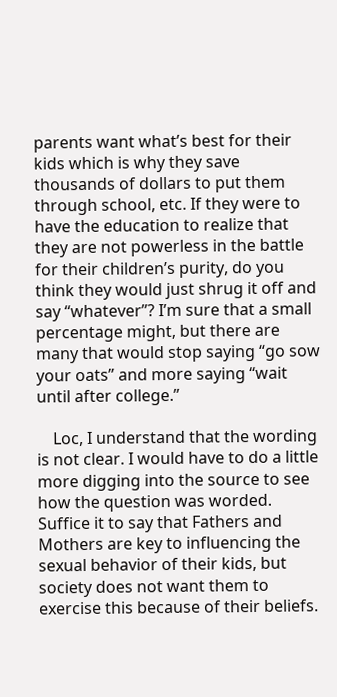parents want what’s best for their kids which is why they save thousands of dollars to put them through school, etc. If they were to have the education to realize that they are not powerless in the battle for their children’s purity, do you think they would just shrug it off and say “whatever”? I’m sure that a small percentage might, but there are many that would stop saying “go sow your oats” and more saying “wait until after college.”

    Loc, I understand that the wording is not clear. I would have to do a little more digging into the source to see how the question was worded. Suffice it to say that Fathers and Mothers are key to influencing the sexual behavior of their kids, but society does not want them to exercise this because of their beliefs.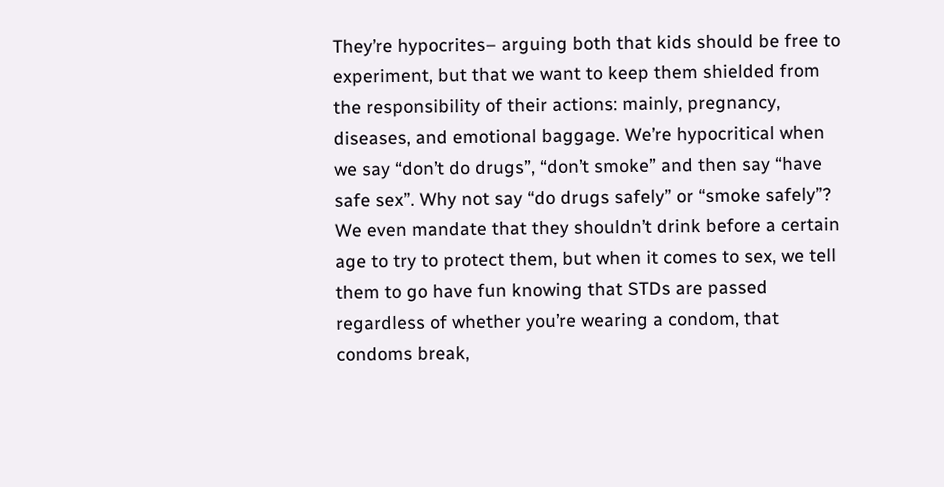They’re hypocrites– arguing both that kids should be free to experiment, but that we want to keep them shielded from the responsibility of their actions: mainly, pregnancy, diseases, and emotional baggage. We’re hypocritical when we say “don’t do drugs”, “don’t smoke” and then say “have safe sex”. Why not say “do drugs safely” or “smoke safely”? We even mandate that they shouldn’t drink before a certain age to try to protect them, but when it comes to sex, we tell them to go have fun knowing that STDs are passed regardless of whether you’re wearing a condom, that condoms break,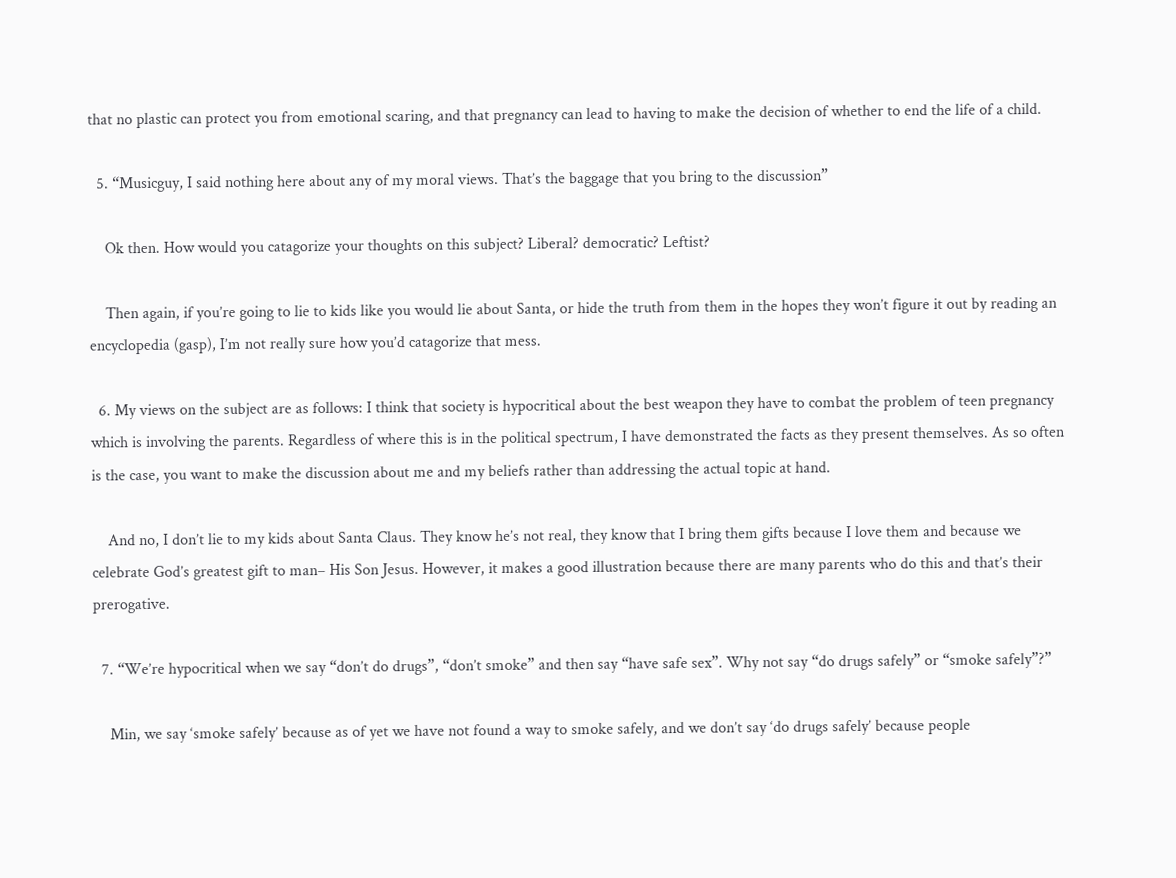that no plastic can protect you from emotional scaring, and that pregnancy can lead to having to make the decision of whether to end the life of a child.

  5. “Musicguy, I said nothing here about any of my moral views. That’s the baggage that you bring to the discussion”

    Ok then. How would you catagorize your thoughts on this subject? Liberal? democratic? Leftist?

    Then again, if you’re going to lie to kids like you would lie about Santa, or hide the truth from them in the hopes they won’t figure it out by reading an encyclopedia (gasp), I’m not really sure how you’d catagorize that mess.

  6. My views on the subject are as follows: I think that society is hypocritical about the best weapon they have to combat the problem of teen pregnancy which is involving the parents. Regardless of where this is in the political spectrum, I have demonstrated the facts as they present themselves. As so often is the case, you want to make the discussion about me and my beliefs rather than addressing the actual topic at hand.

    And no, I don’t lie to my kids about Santa Claus. They know he’s not real, they know that I bring them gifts because I love them and because we celebrate God’s greatest gift to man– His Son Jesus. However, it makes a good illustration because there are many parents who do this and that’s their prerogative.

  7. “We’re hypocritical when we say “don’t do drugs”, “don’t smoke” and then say “have safe sex”. Why not say “do drugs safely” or “smoke safely”?”

    Min, we say ‘smoke safely’ because as of yet we have not found a way to smoke safely, and we don’t say ‘do drugs safely’ because people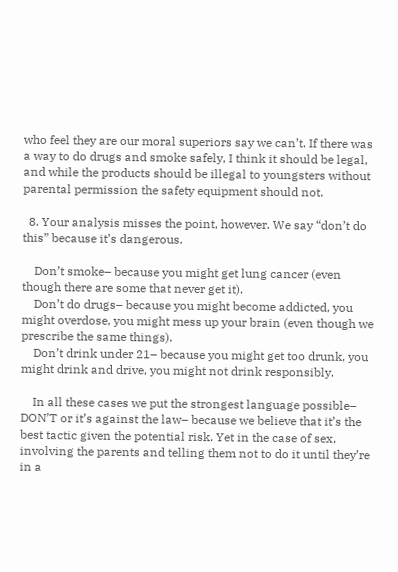who feel they are our moral superiors say we can’t. If there was a way to do drugs and smoke safely, I think it should be legal, and while the products should be illegal to youngsters without parental permission the safety equipment should not.

  8. Your analysis misses the point, however. We say “don’t do this” because it’s dangerous.

    Don’t smoke– because you might get lung cancer (even though there are some that never get it).
    Don’t do drugs– because you might become addicted, you might overdose, you might mess up your brain (even though we prescribe the same things).
    Don’t drink under 21– because you might get too drunk, you might drink and drive, you might not drink responsibly.

    In all these cases we put the strongest language possible– DON’T or it’s against the law– because we believe that it’s the best tactic given the potential risk. Yet in the case of sex, involving the parents and telling them not to do it until they’re in a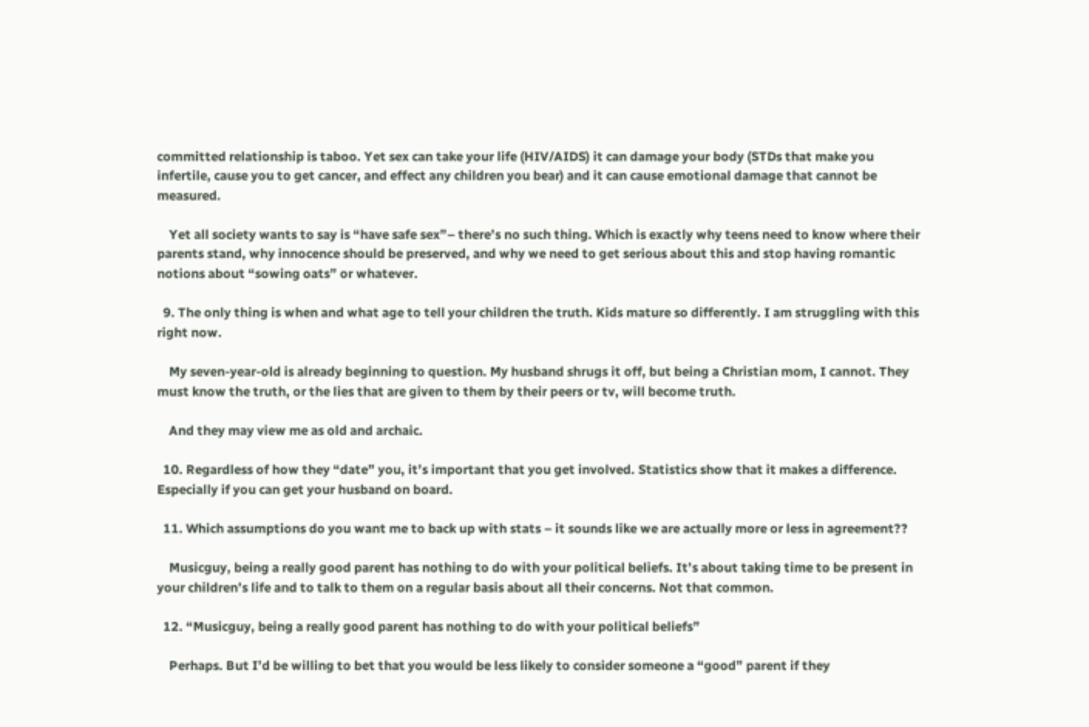committed relationship is taboo. Yet sex can take your life (HIV/AIDS) it can damage your body (STDs that make you infertile, cause you to get cancer, and effect any children you bear) and it can cause emotional damage that cannot be measured.

    Yet all society wants to say is “have safe sex”– there’s no such thing. Which is exactly why teens need to know where their parents stand, why innocence should be preserved, and why we need to get serious about this and stop having romantic notions about “sowing oats” or whatever.

  9. The only thing is when and what age to tell your children the truth. Kids mature so differently. I am struggling with this right now.

    My seven-year-old is already beginning to question. My husband shrugs it off, but being a Christian mom, I cannot. They must know the truth, or the lies that are given to them by their peers or tv, will become truth.

    And they may view me as old and archaic.

  10. Regardless of how they “date” you, it’s important that you get involved. Statistics show that it makes a difference. Especially if you can get your husband on board.

  11. Which assumptions do you want me to back up with stats – it sounds like we are actually more or less in agreement??

    Musicguy, being a really good parent has nothing to do with your political beliefs. It’s about taking time to be present in your children’s life and to talk to them on a regular basis about all their concerns. Not that common.

  12. “Musicguy, being a really good parent has nothing to do with your political beliefs”

    Perhaps. But I’d be willing to bet that you would be less likely to consider someone a “good” parent if they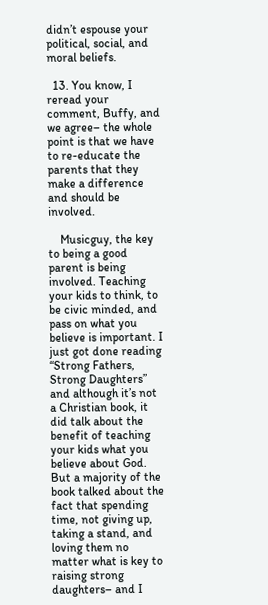didn’t espouse your political, social, and moral beliefs.

  13. You know, I reread your comment, Buffy, and we agree– the whole point is that we have to re-educate the parents that they make a difference and should be involved.

    Musicguy, the key to being a good parent is being involved. Teaching your kids to think, to be civic minded, and pass on what you believe is important. I just got done reading “Strong Fathers, Strong Daughters” and although it’s not a Christian book, it did talk about the benefit of teaching your kids what you believe about God. But a majority of the book talked about the fact that spending time, not giving up, taking a stand, and loving them no matter what is key to raising strong daughters– and I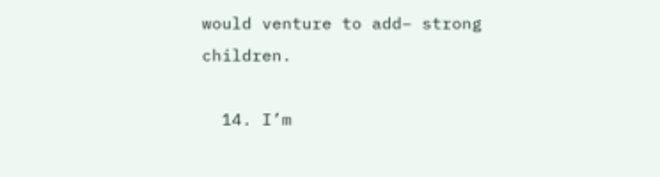would venture to add– strong children.

  14. I’m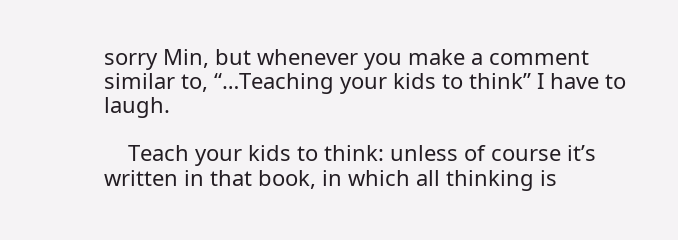sorry Min, but whenever you make a comment similar to, “…Teaching your kids to think” I have to laugh.

    Teach your kids to think: unless of course it’s written in that book, in which all thinking is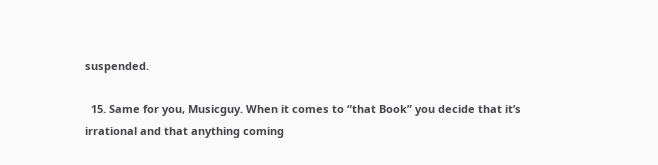suspended.

  15. Same for you, Musicguy. When it comes to “that Book” you decide that it’s irrational and that anything coming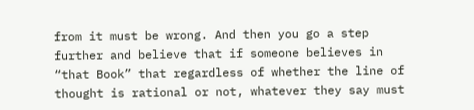from it must be wrong. And then you go a step further and believe that if someone believes in “that Book” that regardless of whether the line of thought is rational or not, whatever they say must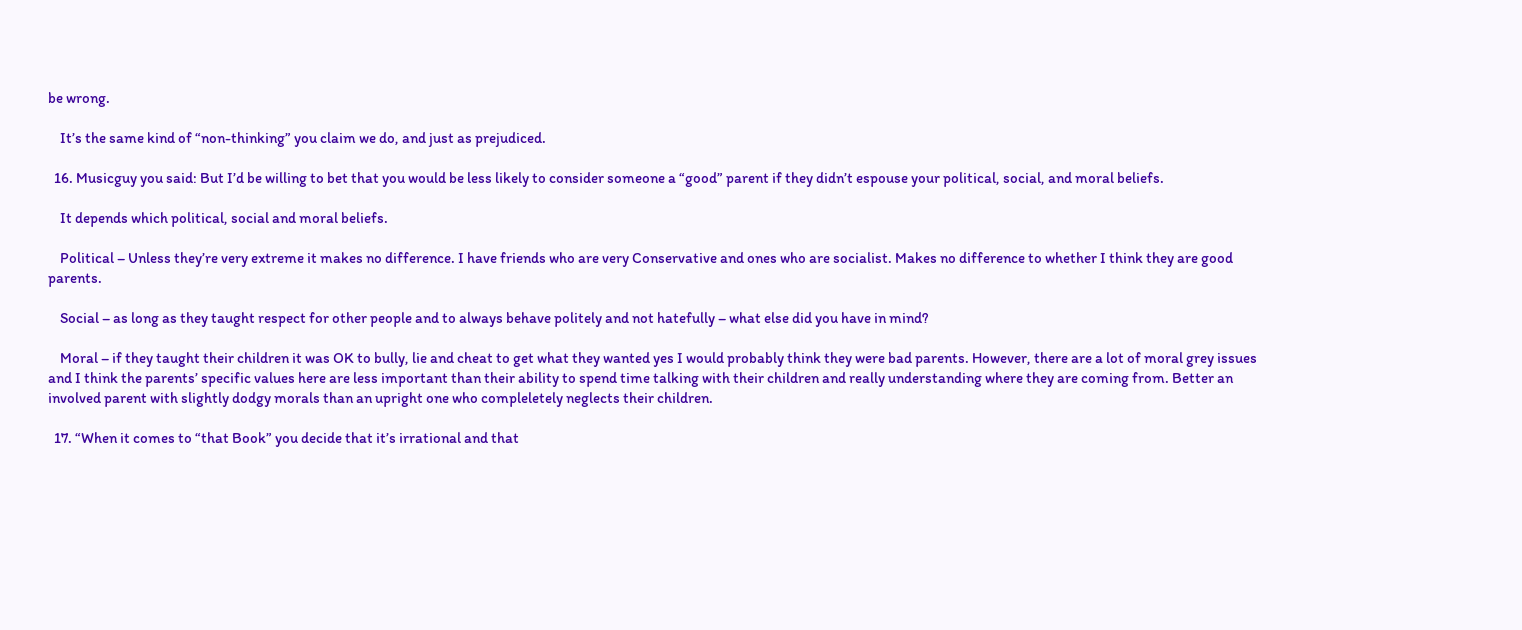be wrong.

    It’s the same kind of “non-thinking” you claim we do, and just as prejudiced.

  16. Musicguy you said: But I’d be willing to bet that you would be less likely to consider someone a “good” parent if they didn’t espouse your political, social, and moral beliefs.

    It depends which political, social and moral beliefs.

    Political – Unless they’re very extreme it makes no difference. I have friends who are very Conservative and ones who are socialist. Makes no difference to whether I think they are good parents.

    Social – as long as they taught respect for other people and to always behave politely and not hatefully – what else did you have in mind?

    Moral – if they taught their children it was OK to bully, lie and cheat to get what they wanted yes I would probably think they were bad parents. However, there are a lot of moral grey issues and I think the parents’ specific values here are less important than their ability to spend time talking with their children and really understanding where they are coming from. Better an involved parent with slightly dodgy morals than an upright one who compleletely neglects their children.

  17. “When it comes to “that Book” you decide that it’s irrational and that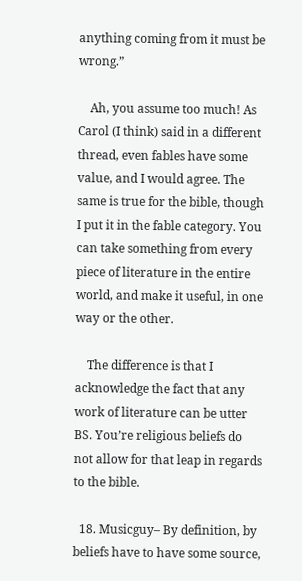anything coming from it must be wrong.”

    Ah, you assume too much! As Carol (I think) said in a different thread, even fables have some value, and I would agree. The same is true for the bible, though I put it in the fable category. You can take something from every piece of literature in the entire world, and make it useful, in one way or the other.

    The difference is that I acknowledge the fact that any work of literature can be utter BS. You’re religious beliefs do not allow for that leap in regards to the bible.

  18. Musicguy– By definition, by beliefs have to have some source,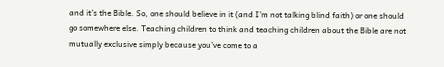and it’s the Bible. So, one should believe in it (and I’m not talking blind faith) or one should go somewhere else. Teaching children to think and teaching children about the Bible are not mutually exclusive simply because you’ve come to a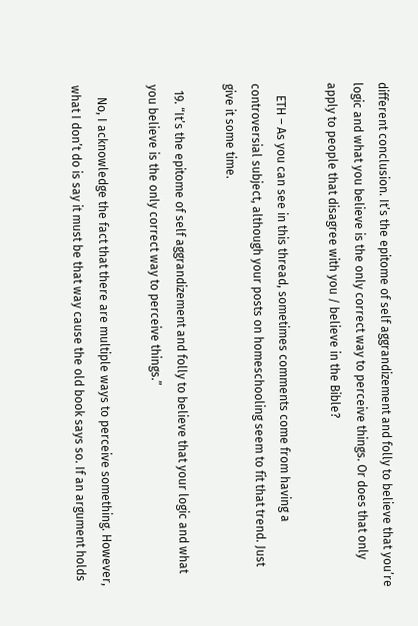different conclusion. It’s the epitome of self aggrandizement and folly to believe that you’re logic and what you believe is the only correct way to perceive things. Or does that only apply to people that disagree with you / believe in the Bible?

    ETH – As you can see in this thread, sometimes comments come from having a controversial subject, although your posts on homeschooling seem to fit that trend. Just give it some time.

  19. “It’s the epitome of self aggrandizement and folly to believe that your logic and what you believe is the only correct way to perceive things.”

    No, I acknowledge the fact that there are multiple ways to perceive something. However, what I don’t do is say it must be that way cause the old book says so. If an argument holds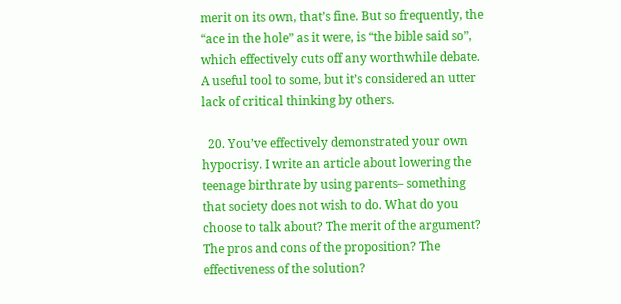merit on its own, that’s fine. But so frequently, the “ace in the hole” as it were, is “the bible said so”, which effectively cuts off any worthwhile debate. A useful tool to some, but it’s considered an utter lack of critical thinking by others.

  20. You’ve effectively demonstrated your own hypocrisy. I write an article about lowering the teenage birthrate by using parents– something that society does not wish to do. What do you choose to talk about? The merit of the argument? The pros and cons of the proposition? The effectiveness of the solution?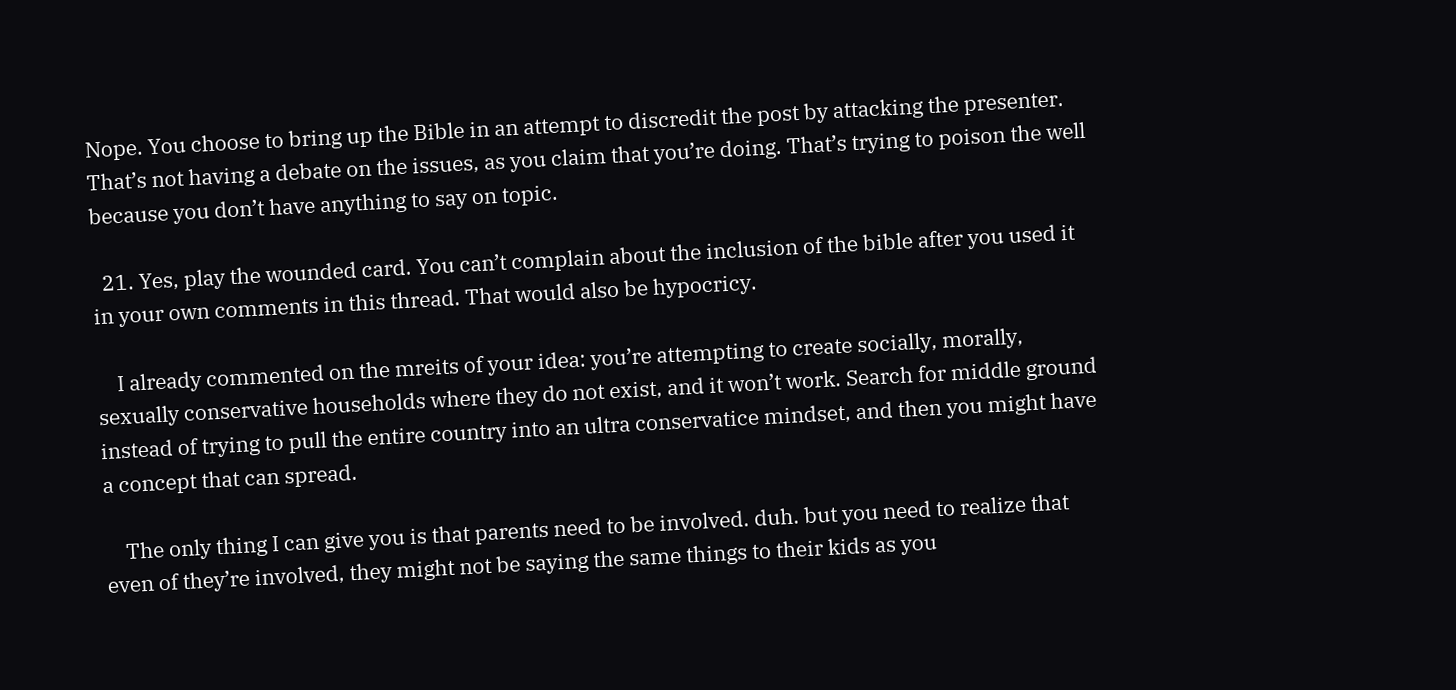Nope. You choose to bring up the Bible in an attempt to discredit the post by attacking the presenter. That’s not having a debate on the issues, as you claim that you’re doing. That’s trying to poison the well because you don’t have anything to say on topic.

  21. Yes, play the wounded card. You can’t complain about the inclusion of the bible after you used it in your own comments in this thread. That would also be hypocricy.

    I already commented on the mreits of your idea: you’re attempting to create socially, morally, sexually conservative households where they do not exist, and it won’t work. Search for middle ground instead of trying to pull the entire country into an ultra conservatice mindset, and then you might have a concept that can spread.

    The only thing I can give you is that parents need to be involved. duh. but you need to realize that even of they’re involved, they might not be saying the same things to their kids as you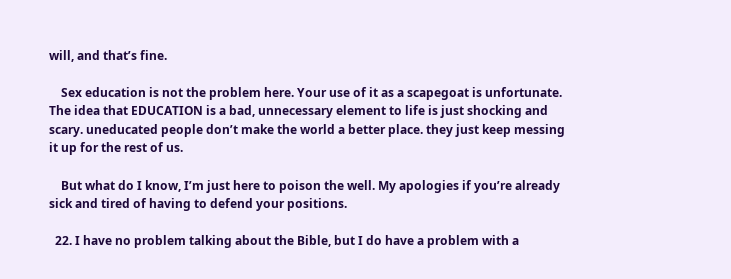will, and that’s fine.

    Sex education is not the problem here. Your use of it as a scapegoat is unfortunate. The idea that EDUCATION is a bad, unnecessary element to life is just shocking and scary. uneducated people don’t make the world a better place. they just keep messing it up for the rest of us.

    But what do I know, I’m just here to poison the well. My apologies if you’re already sick and tired of having to defend your positions.

  22. I have no problem talking about the Bible, but I do have a problem with a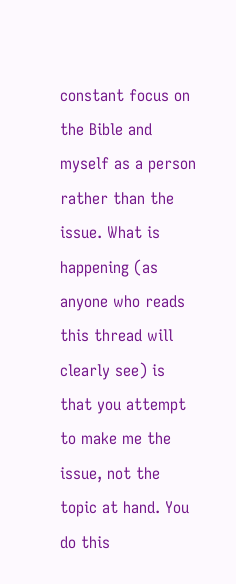constant focus on the Bible and myself as a person rather than the issue. What is happening (as anyone who reads this thread will clearly see) is that you attempt to make me the issue, not the topic at hand. You do this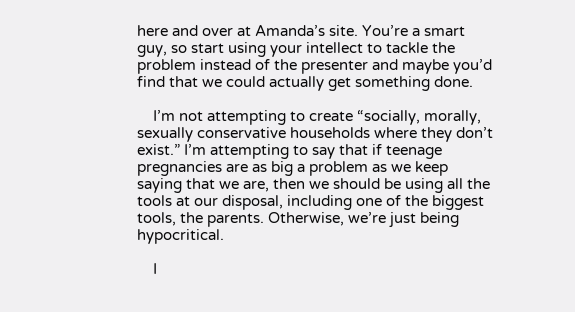here and over at Amanda’s site. You’re a smart guy, so start using your intellect to tackle the problem instead of the presenter and maybe you’d find that we could actually get something done.

    I’m not attempting to create “socially, morally, sexually conservative households where they don’t exist.” I’m attempting to say that if teenage pregnancies are as big a problem as we keep saying that we are, then we should be using all the tools at our disposal, including one of the biggest tools, the parents. Otherwise, we’re just being hypocritical.

    I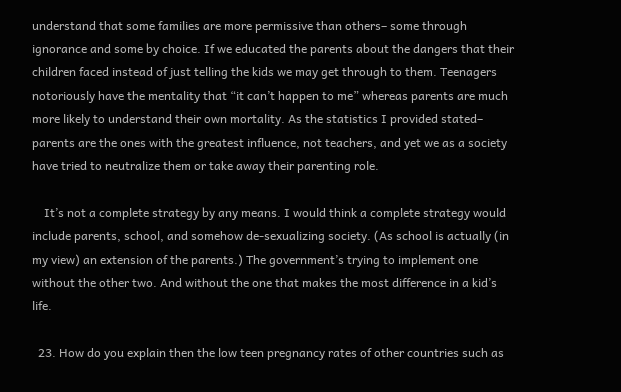understand that some families are more permissive than others– some through ignorance and some by choice. If we educated the parents about the dangers that their children faced instead of just telling the kids we may get through to them. Teenagers notoriously have the mentality that “it can’t happen to me” whereas parents are much more likely to understand their own mortality. As the statistics I provided stated– parents are the ones with the greatest influence, not teachers, and yet we as a society have tried to neutralize them or take away their parenting role.

    It’s not a complete strategy by any means. I would think a complete strategy would include parents, school, and somehow de-sexualizing society. (As school is actually (in my view) an extension of the parents.) The government’s trying to implement one without the other two. And without the one that makes the most difference in a kid’s life.

  23. How do you explain then the low teen pregnancy rates of other countries such as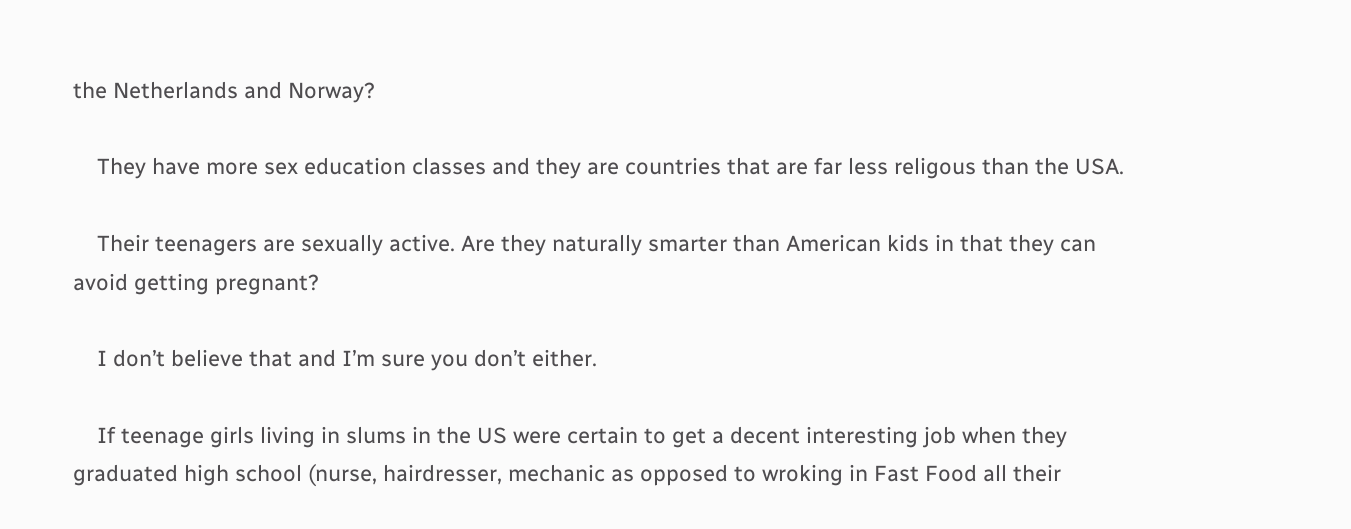the Netherlands and Norway?

    They have more sex education classes and they are countries that are far less religous than the USA.

    Their teenagers are sexually active. Are they naturally smarter than American kids in that they can avoid getting pregnant?

    I don’t believe that and I’m sure you don’t either.

    If teenage girls living in slums in the US were certain to get a decent interesting job when they graduated high school (nurse, hairdresser, mechanic as opposed to wroking in Fast Food all their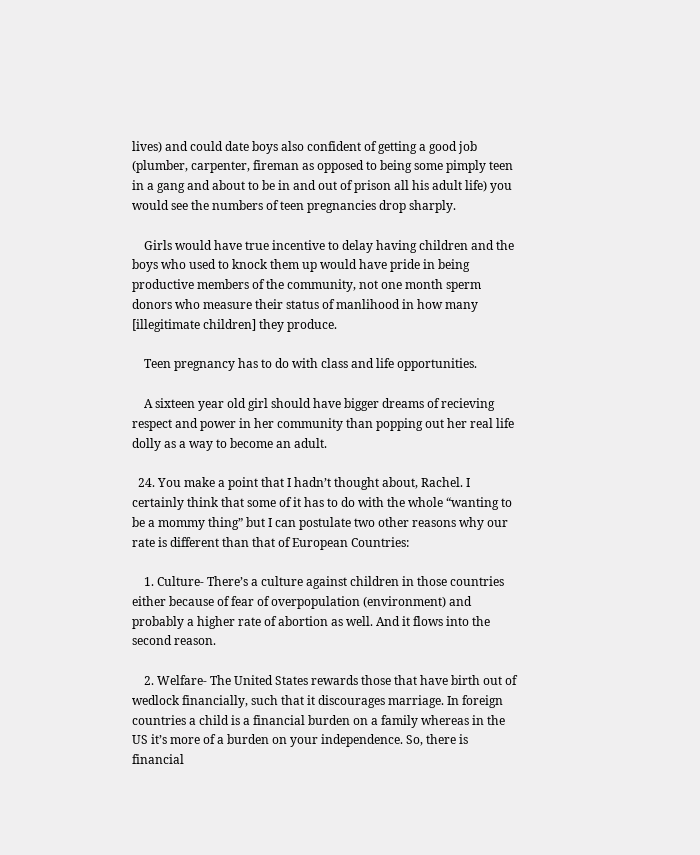lives) and could date boys also confident of getting a good job (plumber, carpenter, fireman as opposed to being some pimply teen in a gang and about to be in and out of prison all his adult life) you would see the numbers of teen pregnancies drop sharply.

    Girls would have true incentive to delay having children and the boys who used to knock them up would have pride in being productive members of the community, not one month sperm donors who measure their status of manlihood in how many [illegitimate children] they produce.

    Teen pregnancy has to do with class and life opportunities.

    A sixteen year old girl should have bigger dreams of recieving respect and power in her community than popping out her real life dolly as a way to become an adult.

  24. You make a point that I hadn’t thought about, Rachel. I certainly think that some of it has to do with the whole “wanting to be a mommy thing” but I can postulate two other reasons why our rate is different than that of European Countries:

    1. Culture- There’s a culture against children in those countries either because of fear of overpopulation (environment) and probably a higher rate of abortion as well. And it flows into the second reason.

    2. Welfare- The United States rewards those that have birth out of wedlock financially, such that it discourages marriage. In foreign countries a child is a financial burden on a family whereas in the US it’s more of a burden on your independence. So, there is financial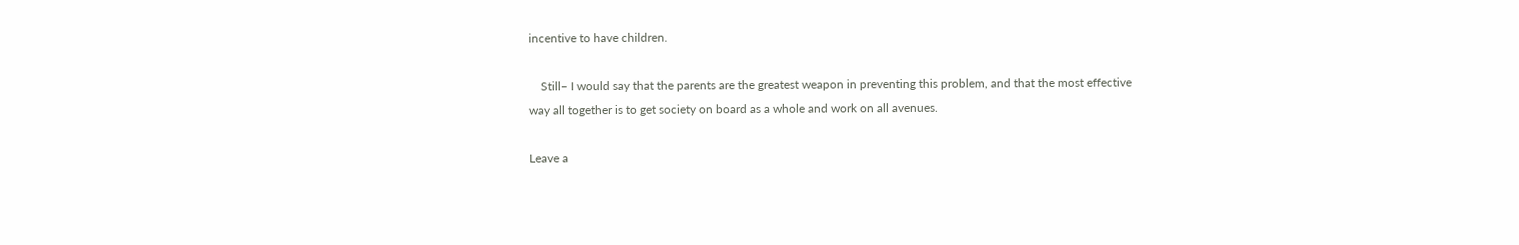incentive to have children.

    Still– I would say that the parents are the greatest weapon in preventing this problem, and that the most effective way all together is to get society on board as a whole and work on all avenues.

Leave a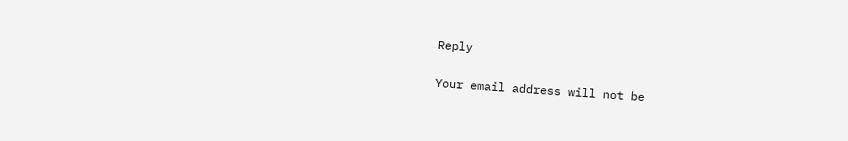Reply

Your email address will not be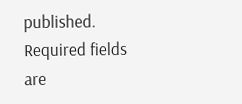published. Required fields are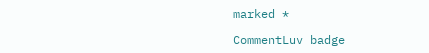marked *

CommentLuv badge